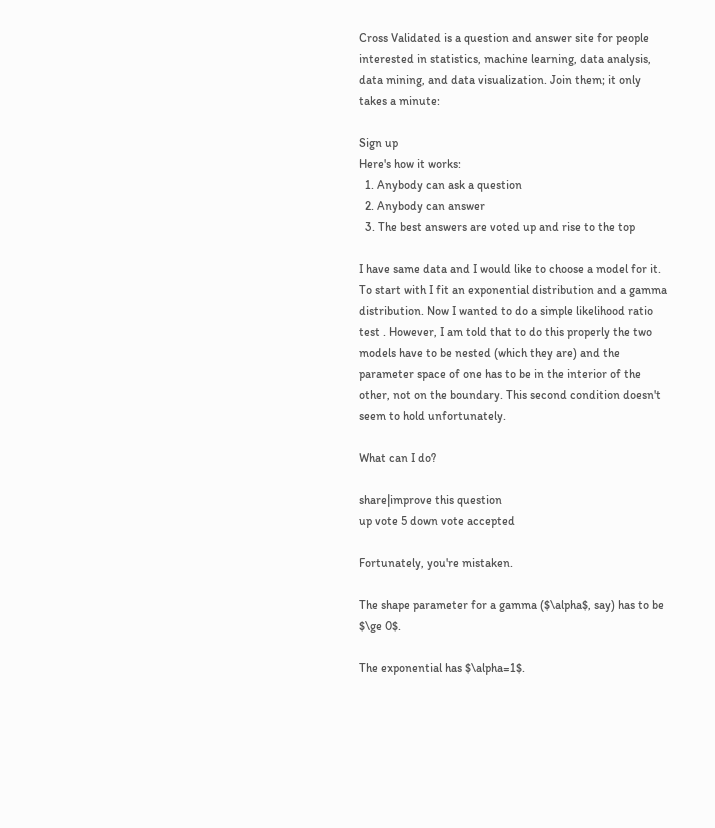Cross Validated is a question and answer site for people interested in statistics, machine learning, data analysis, data mining, and data visualization. Join them; it only takes a minute:

Sign up
Here's how it works:
  1. Anybody can ask a question
  2. Anybody can answer
  3. The best answers are voted up and rise to the top

I have same data and I would like to choose a model for it. To start with I fit an exponential distribution and a gamma distribution. Now I wanted to do a simple likelihood ratio test . However, I am told that to do this properly the two models have to be nested (which they are) and the parameter space of one has to be in the interior of the other, not on the boundary. This second condition doesn't seem to hold unfortunately.

What can I do?

share|improve this question
up vote 5 down vote accepted

Fortunately, you're mistaken.

The shape parameter for a gamma ($\alpha$, say) has to be $\ge 0$.

The exponential has $\alpha=1$.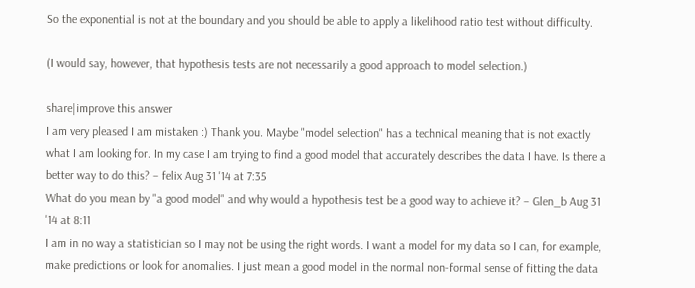So the exponential is not at the boundary and you should be able to apply a likelihood ratio test without difficulty.

(I would say, however, that hypothesis tests are not necessarily a good approach to model selection.)

share|improve this answer
I am very pleased I am mistaken :) Thank you. Maybe "model selection" has a technical meaning that is not exactly what I am looking for. In my case I am trying to find a good model that accurately describes the data I have. Is there a better way to do this? – felix Aug 31 '14 at 7:35
What do you mean by "a good model" and why would a hypothesis test be a good way to achieve it? – Glen_b Aug 31 '14 at 8:11
I am in no way a statistician so I may not be using the right words. I want a model for my data so I can, for example, make predictions or look for anomalies. I just mean a good model in the normal non-formal sense of fitting the data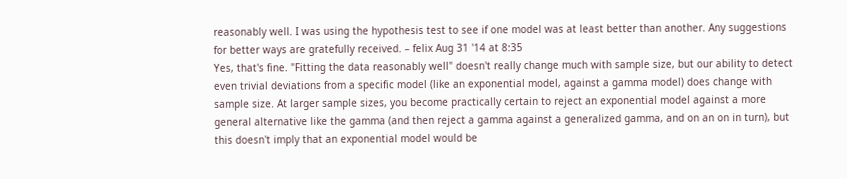reasonably well. I was using the hypothesis test to see if one model was at least better than another. Any suggestions for better ways are gratefully received. – felix Aug 31 '14 at 8:35
Yes, that's fine. "Fitting the data reasonably well" doesn't really change much with sample size, but our ability to detect even trivial deviations from a specific model (like an exponential model, against a gamma model) does change with sample size. At larger sample sizes, you become practically certain to reject an exponential model against a more general alternative like the gamma (and then reject a gamma against a generalized gamma, and on an on in turn), but this doesn't imply that an exponential model would be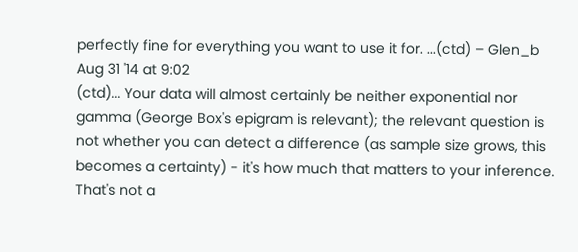perfectly fine for everything you want to use it for. ...(ctd) – Glen_b Aug 31 '14 at 9:02
(ctd)... Your data will almost certainly be neither exponential nor gamma (George Box's epigram is relevant); the relevant question is not whether you can detect a difference (as sample size grows, this becomes a certainty) - it's how much that matters to your inference. That's not a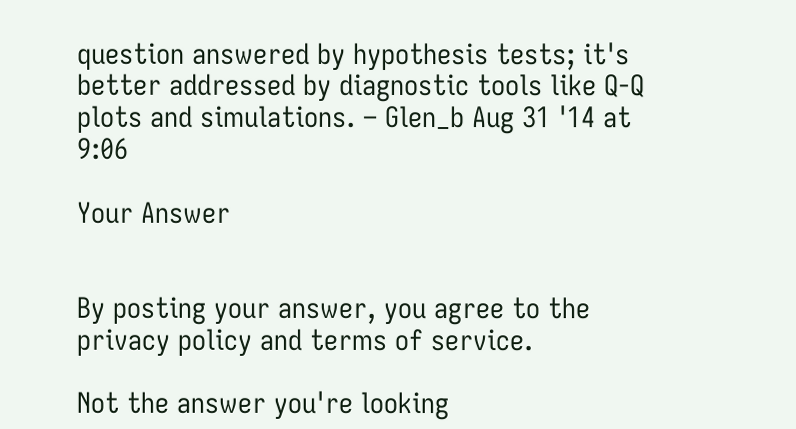question answered by hypothesis tests; it's better addressed by diagnostic tools like Q-Q plots and simulations. – Glen_b Aug 31 '14 at 9:06

Your Answer


By posting your answer, you agree to the privacy policy and terms of service.

Not the answer you're looking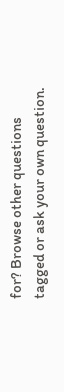for? Browse other questions tagged or ask your own question.